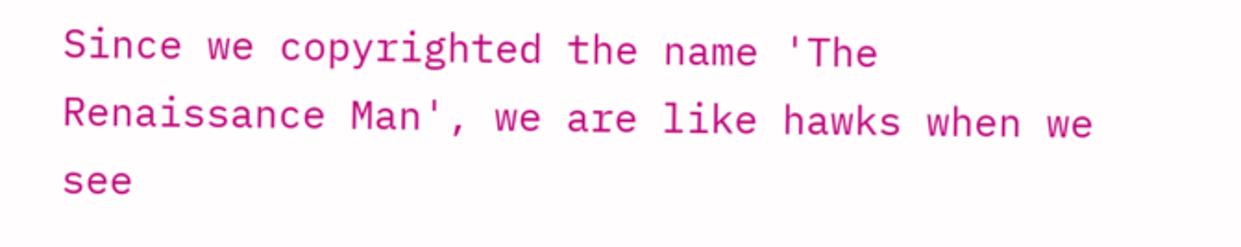Since we copyrighted the name 'The Renaissance Man', we are like hawks when we see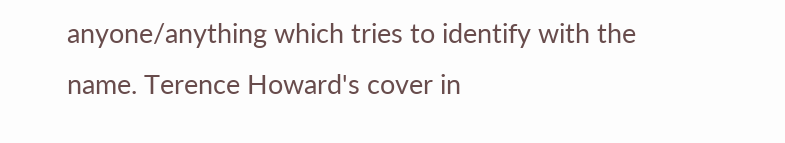anyone/anything which tries to identify with the name. Terence Howard's cover in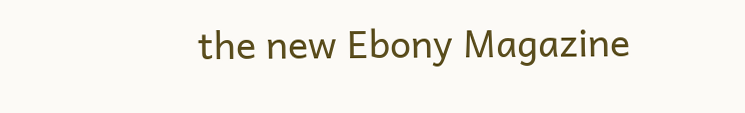the new Ebony Magazine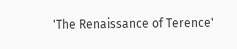'The Renaissance of Terence'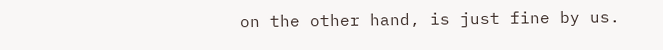on the other hand, is just fine by us.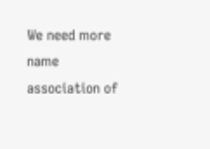We need more name association of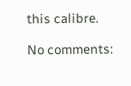this calibre.

No comments: